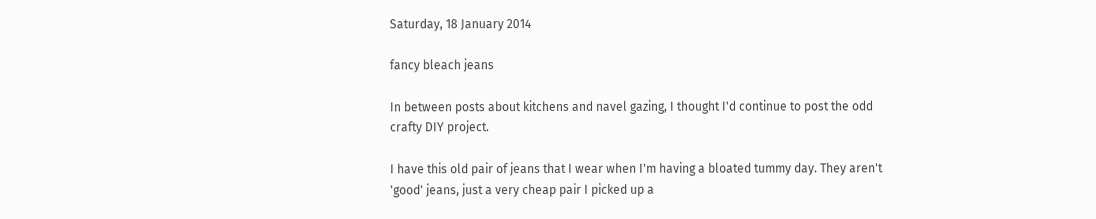Saturday, 18 January 2014

fancy bleach jeans

In between posts about kitchens and navel gazing, I thought I'd continue to post the odd crafty DIY project.

I have this old pair of jeans that I wear when I'm having a bloated tummy day. They aren't 'good' jeans, just a very cheap pair I picked up a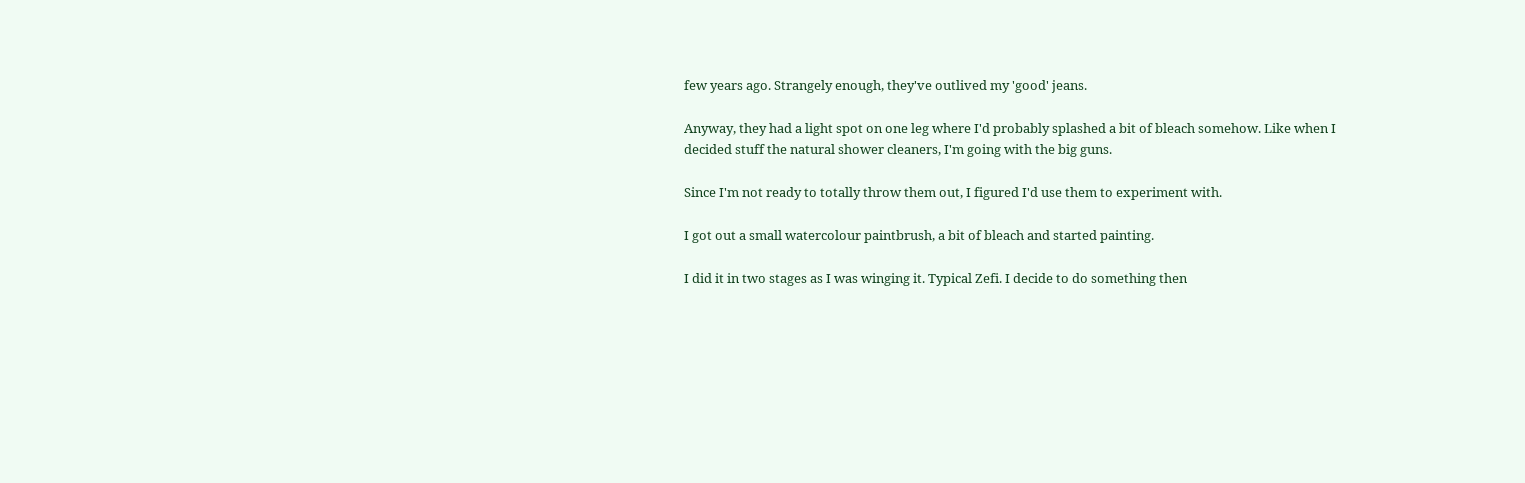few years ago. Strangely enough, they've outlived my 'good' jeans.

Anyway, they had a light spot on one leg where I'd probably splashed a bit of bleach somehow. Like when I decided stuff the natural shower cleaners, I'm going with the big guns.

Since I'm not ready to totally throw them out, I figured I'd use them to experiment with.

I got out a small watercolour paintbrush, a bit of bleach and started painting.

I did it in two stages as I was winging it. Typical Zefi. I decide to do something then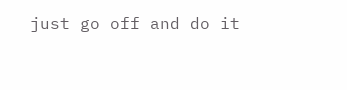just go off and do it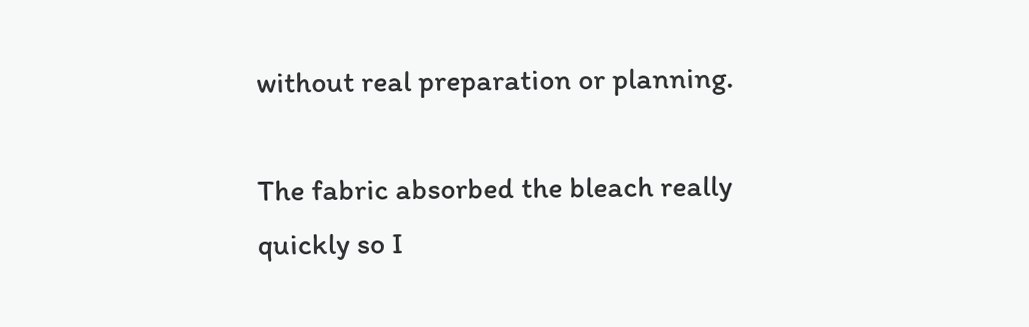without real preparation or planning.

The fabric absorbed the bleach really quickly so I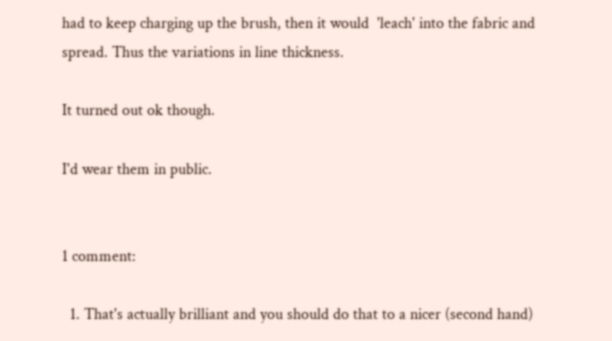had to keep charging up the brush, then it would  'leach' into the fabric and spread. Thus the variations in line thickness.

It turned out ok though.

I'd wear them in public.


1 comment:

  1. That's actually brilliant and you should do that to a nicer (second hand)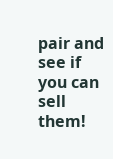pair and see if you can sell them!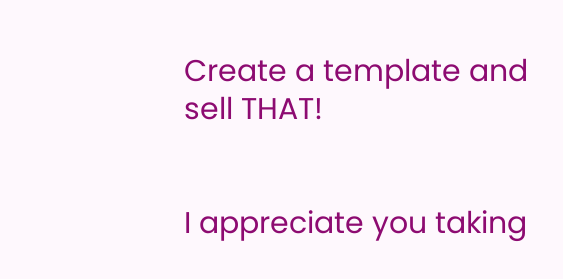Create a template and sell THAT!


I appreciate you taking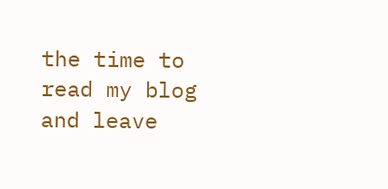the time to read my blog and leave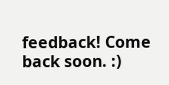feedback! Come back soon. :)